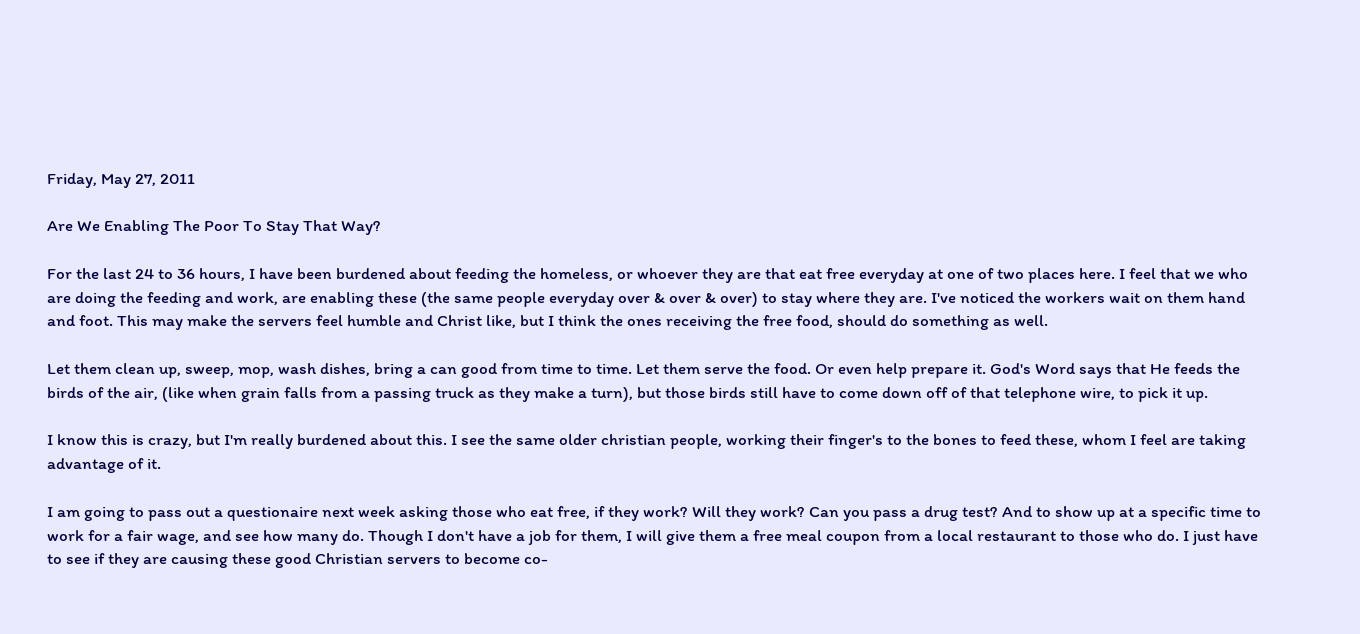Friday, May 27, 2011

Are We Enabling The Poor To Stay That Way?

For the last 24 to 36 hours, I have been burdened about feeding the homeless, or whoever they are that eat free everyday at one of two places here. I feel that we who are doing the feeding and work, are enabling these (the same people everyday over & over & over) to stay where they are. I've noticed the workers wait on them hand and foot. This may make the servers feel humble and Christ like, but I think the ones receiving the free food, should do something as well.

Let them clean up, sweep, mop, wash dishes, bring a can good from time to time. Let them serve the food. Or even help prepare it. God's Word says that He feeds the birds of the air, (like when grain falls from a passing truck as they make a turn), but those birds still have to come down off of that telephone wire, to pick it up.

I know this is crazy, but I'm really burdened about this. I see the same older christian people, working their finger's to the bones to feed these, whom I feel are taking advantage of it.

I am going to pass out a questionaire next week asking those who eat free, if they work? Will they work? Can you pass a drug test? And to show up at a specific time to work for a fair wage, and see how many do. Though I don't have a job for them, I will give them a free meal coupon from a local restaurant to those who do. I just have to see if they are causing these good Christian servers to become co-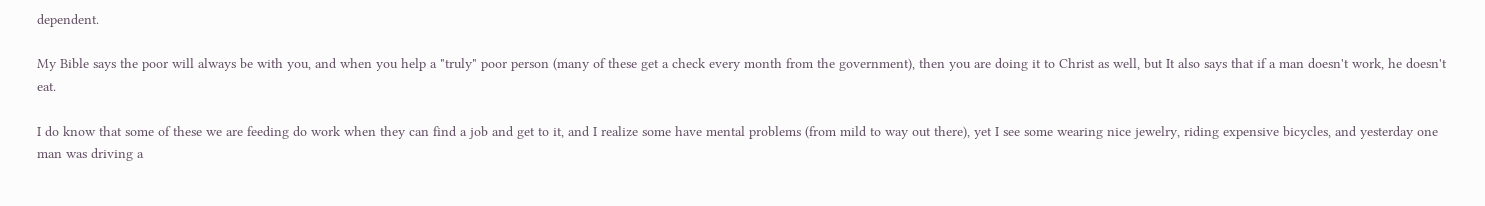dependent.

My Bible says the poor will always be with you, and when you help a "truly" poor person (many of these get a check every month from the government), then you are doing it to Christ as well, but It also says that if a man doesn't work, he doesn't eat.

I do know that some of these we are feeding do work when they can find a job and get to it, and I realize some have mental problems (from mild to way out there), yet I see some wearing nice jewelry, riding expensive bicycles, and yesterday one man was driving a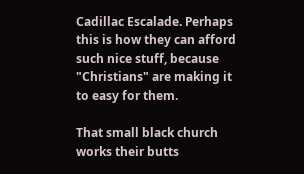Cadillac Escalade. Perhaps this is how they can afford such nice stuff, because "Christians" are making it to easy for them.

That small black church works their butts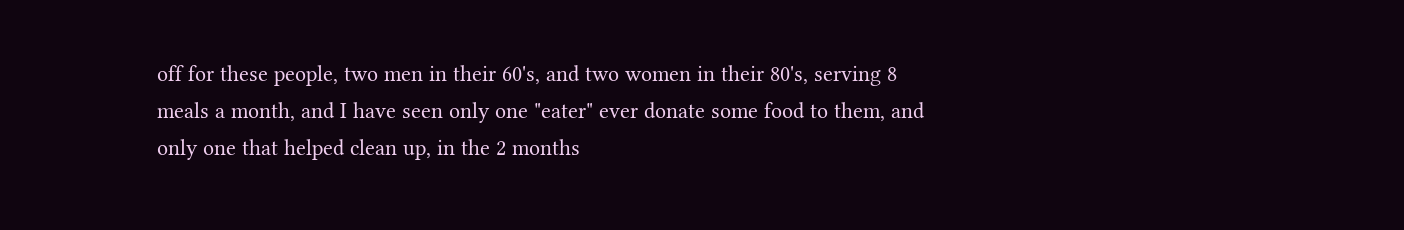off for these people, two men in their 60's, and two women in their 80's, serving 8 meals a month, and I have seen only one "eater" ever donate some food to them, and only one that helped clean up, in the 2 months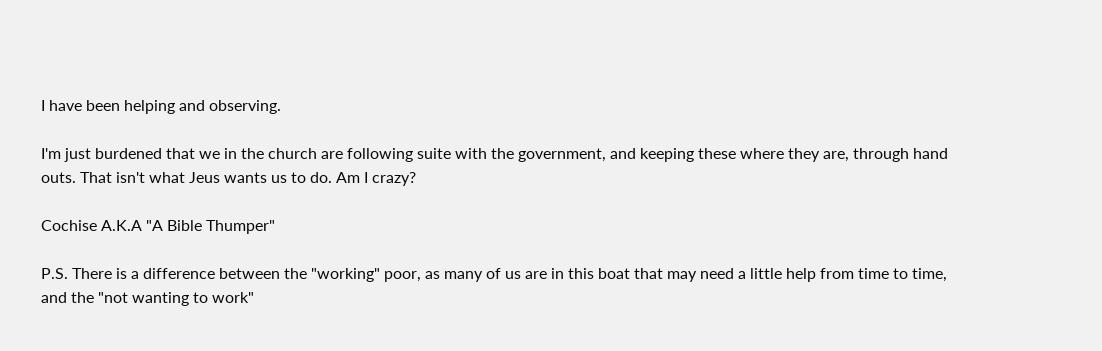I have been helping and observing.

I'm just burdened that we in the church are following suite with the government, and keeping these where they are, through hand outs. That isn't what Jeus wants us to do. Am I crazy?

Cochise A.K.A "A Bible Thumper"

P.S. There is a difference between the "working" poor, as many of us are in this boat that may need a little help from time to time, and the "not wanting to work"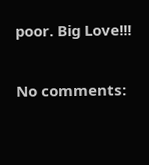poor. Big Love!!!

No comments: